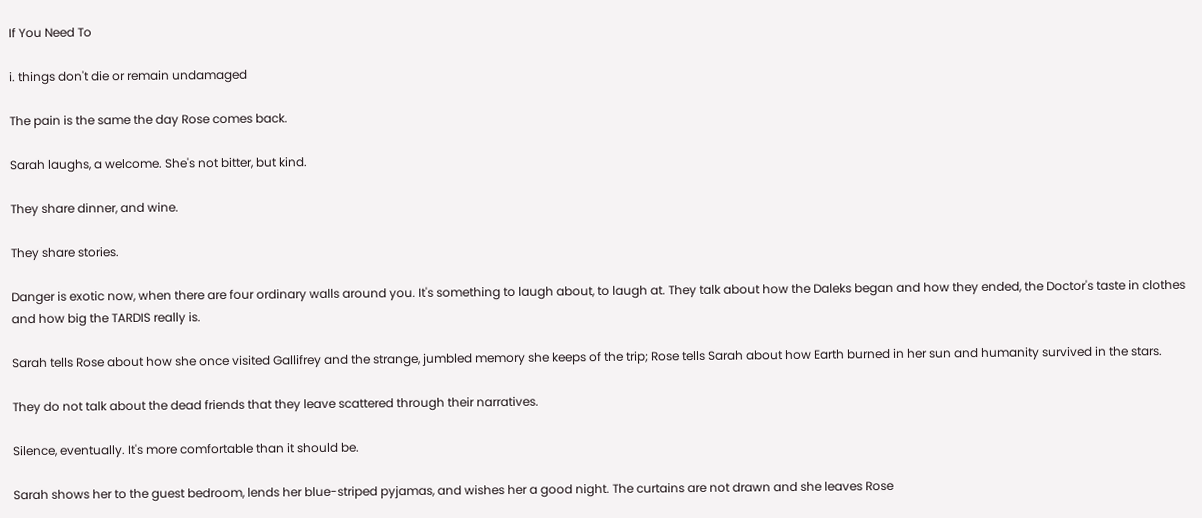If You Need To

i. things don't die or remain undamaged

The pain is the same the day Rose comes back.

Sarah laughs, a welcome. She's not bitter, but kind.

They share dinner, and wine.

They share stories.

Danger is exotic now, when there are four ordinary walls around you. It's something to laugh about, to laugh at. They talk about how the Daleks began and how they ended, the Doctor's taste in clothes and how big the TARDIS really is.

Sarah tells Rose about how she once visited Gallifrey and the strange, jumbled memory she keeps of the trip; Rose tells Sarah about how Earth burned in her sun and humanity survived in the stars.

They do not talk about the dead friends that they leave scattered through their narratives.

Silence, eventually. It's more comfortable than it should be.

Sarah shows her to the guest bedroom, lends her blue-striped pyjamas, and wishes her a good night. The curtains are not drawn and she leaves Rose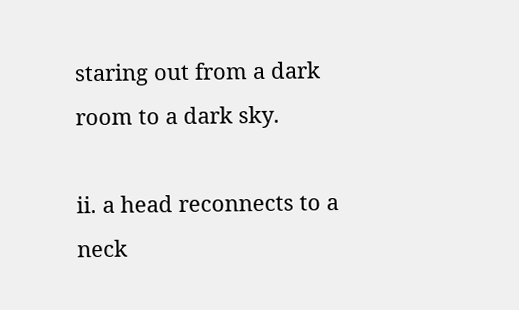staring out from a dark room to a dark sky.

ii. a head reconnects to a neck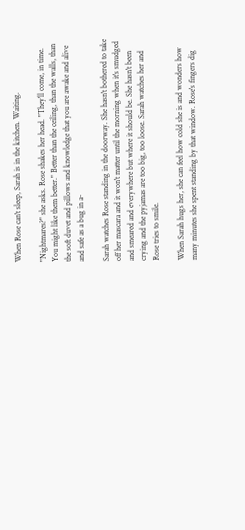When Rose can't sleep, Sarah is in the kitchen. Waiting.

"Nightmares?" she asks. Rose shakes her head. "They'll come, in time. You might like them better." Better than the ceiling, than the walls, than the soft duvet and pillows and knowledge that you are awake and alive and safe as a bug in a-

Sarah watches Rose standing in the doorway. She hasn't bothered to take off her mascara and it won't matter until the morning when it's smudged and smeared and everywhere but where it should be. She hasn't been crying and the pyjamas are too big, too loose. Sarah watches her and Rose tries to smile.

When Sarah hugs her, she can feel how cold she is and wonders how many minutes she spent standing by that window. Rose's fingers dig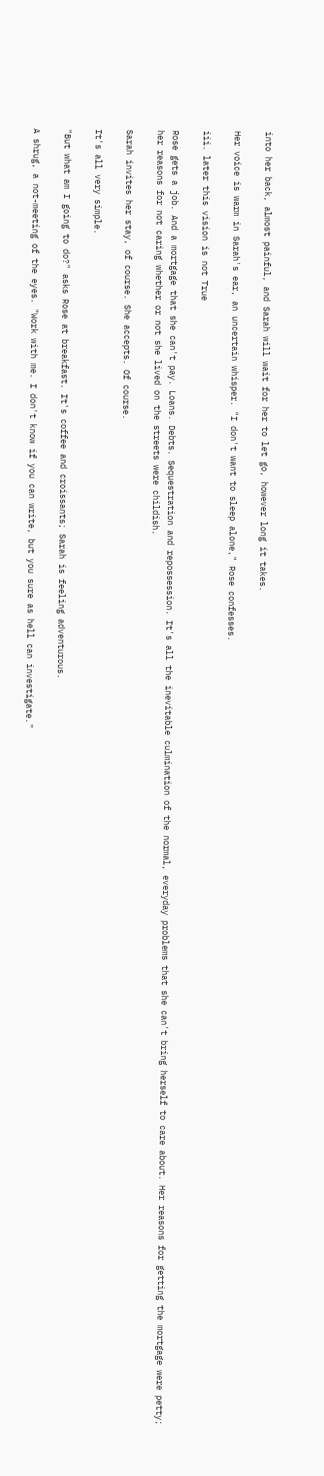into her back, almost painful, and Sarah will wait for her to let go, however long it takes.

Her voice is warm in Sarah's ear, an uncertain whisper. "I don't want to sleep alone," Rose confesses.

iii. later this vision is not True

Rose gets a job. And a mortgage that she can't pay. Loans. Debts. Sequestration and repossession. It's all the inevitable culmination of the normal, everyday problems that she can't bring herself to care about. Her reasons for getting the mortgage were petty; her reasons for not caring whether or not she lived on the streets were childish.

Sarah invites her stay, of course. She accepts. Of course.

It's all very simple.

"But what am I going to do?" asks Rose at breakfast. It's coffee and croissants; Sarah is feeling adventurous.

A shrug, a not-meeting of the eyes. "Work with me. I don't know if you can write, but you sure as hell can investigate."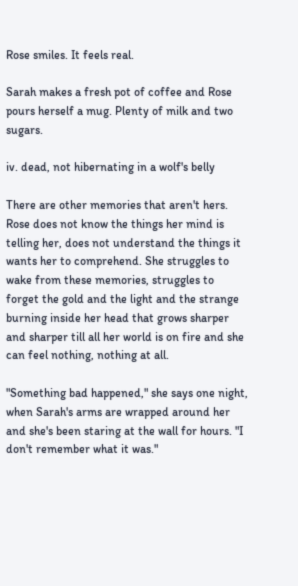Rose smiles. It feels real.

Sarah makes a fresh pot of coffee and Rose pours herself a mug. Plenty of milk and two sugars.

iv. dead, not hibernating in a wolf's belly

There are other memories that aren't hers. Rose does not know the things her mind is telling her, does not understand the things it wants her to comprehend. She struggles to wake from these memories, struggles to forget the gold and the light and the strange burning inside her head that grows sharper and sharper till all her world is on fire and she can feel nothing, nothing at all.

"Something bad happened," she says one night, when Sarah's arms are wrapped around her and she's been staring at the wall for hours. "I don't remember what it was."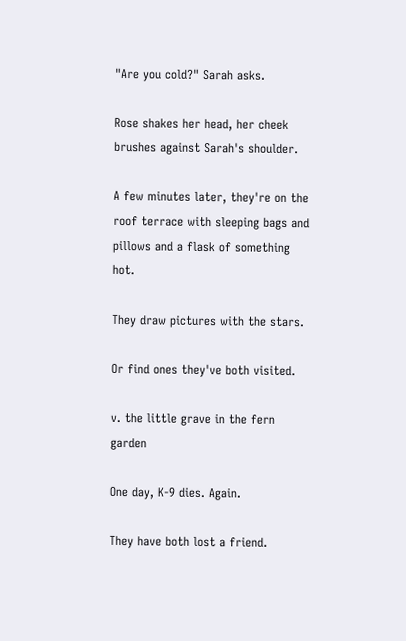"Are you cold?" Sarah asks.

Rose shakes her head, her cheek brushes against Sarah's shoulder.

A few minutes later, they're on the roof terrace with sleeping bags and pillows and a flask of something hot.

They draw pictures with the stars.

Or find ones they've both visited.

v. the little grave in the fern garden

One day, K-9 dies. Again.

They have both lost a friend.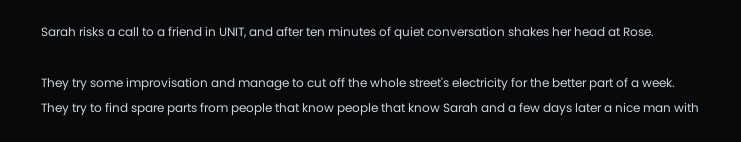Sarah risks a call to a friend in UNIT, and after ten minutes of quiet conversation shakes her head at Rose.

They try some improvisation and manage to cut off the whole street's electricity for the better part of a week. They try to find spare parts from people that know people that know Sarah and a few days later a nice man with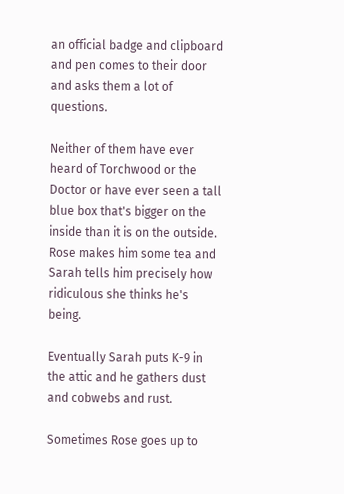an official badge and clipboard and pen comes to their door and asks them a lot of questions.

Neither of them have ever heard of Torchwood or the Doctor or have ever seen a tall blue box that's bigger on the inside than it is on the outside. Rose makes him some tea and Sarah tells him precisely how ridiculous she thinks he's being.

Eventually Sarah puts K-9 in the attic and he gathers dust and cobwebs and rust.

Sometimes Rose goes up to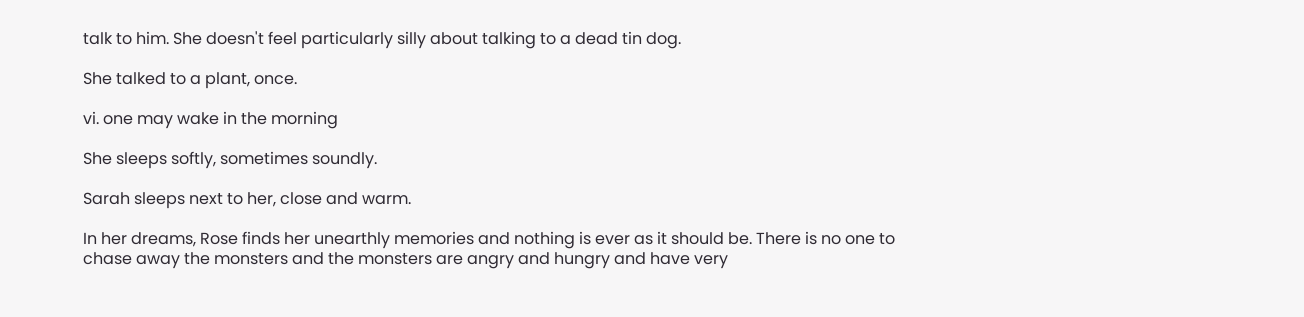talk to him. She doesn't feel particularly silly about talking to a dead tin dog.

She talked to a plant, once.

vi. one may wake in the morning

She sleeps softly, sometimes soundly.

Sarah sleeps next to her, close and warm.

In her dreams, Rose finds her unearthly memories and nothing is ever as it should be. There is no one to chase away the monsters and the monsters are angry and hungry and have very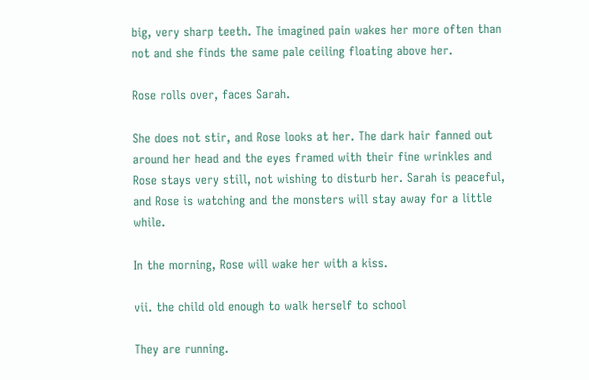big, very sharp teeth. The imagined pain wakes her more often than not and she finds the same pale ceiling floating above her.

Rose rolls over, faces Sarah.

She does not stir, and Rose looks at her. The dark hair fanned out around her head and the eyes framed with their fine wrinkles and Rose stays very still, not wishing to disturb her. Sarah is peaceful, and Rose is watching and the monsters will stay away for a little while.

In the morning, Rose will wake her with a kiss.

vii. the child old enough to walk herself to school

They are running.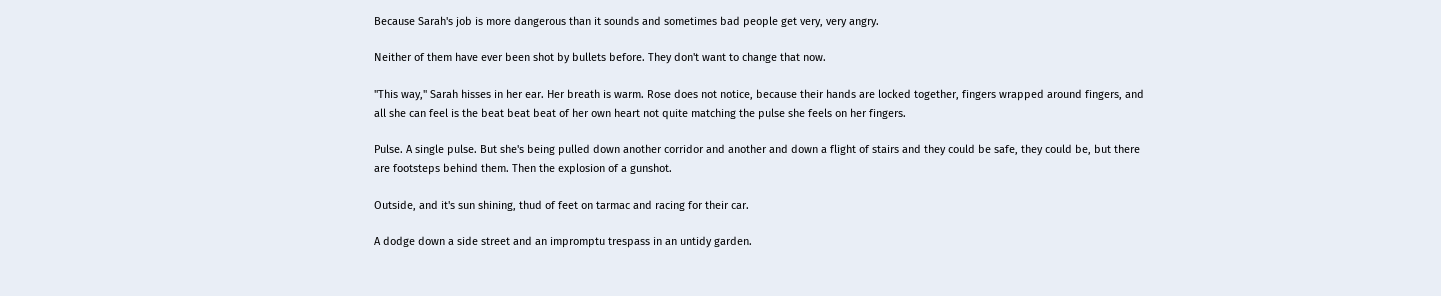Because Sarah's job is more dangerous than it sounds and sometimes bad people get very, very angry.

Neither of them have ever been shot by bullets before. They don't want to change that now.

"This way," Sarah hisses in her ear. Her breath is warm. Rose does not notice, because their hands are locked together, fingers wrapped around fingers, and all she can feel is the beat beat beat of her own heart not quite matching the pulse she feels on her fingers.

Pulse. A single pulse. But she's being pulled down another corridor and another and down a flight of stairs and they could be safe, they could be, but there are footsteps behind them. Then the explosion of a gunshot.

Outside, and it's sun shining, thud of feet on tarmac and racing for their car.

A dodge down a side street and an impromptu trespass in an untidy garden.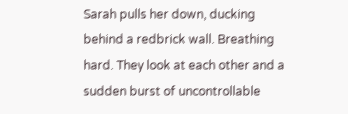Sarah pulls her down, ducking behind a redbrick wall. Breathing hard. They look at each other and a sudden burst of uncontrollable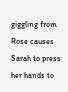giggling from Rose causes Sarah to press her hands to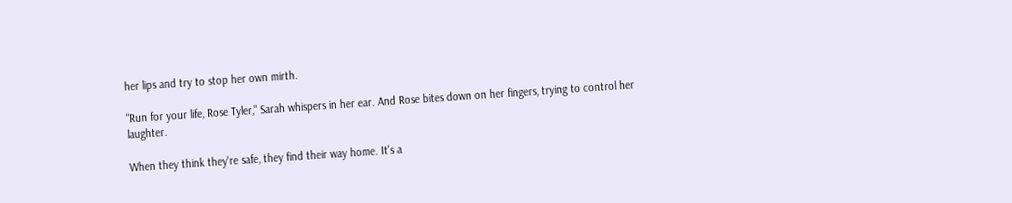her lips and try to stop her own mirth.

"Run for your life, Rose Tyler," Sarah whispers in her ear. And Rose bites down on her fingers, trying to control her laughter.

When they think they're safe, they find their way home. It's a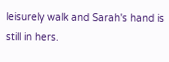leisurely walk and Sarah's hand is still in hers.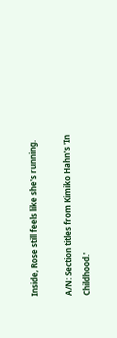Inside, Rose still feels like she's running.

A/N: Section titles from Kimiko Hahn's 'In Childhood.'